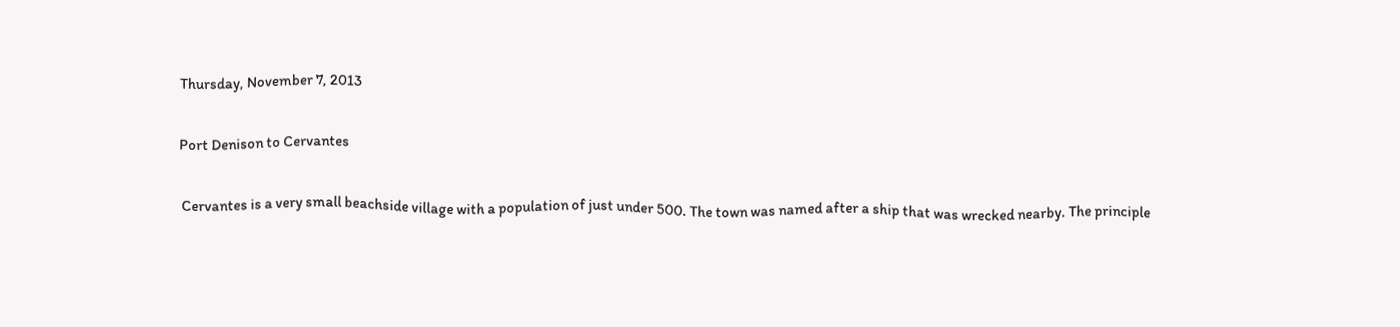Thursday, November 7, 2013

Port Denison to Cervantes

 Cervantes is a very small beachside village with a population of just under 500. The town was named after a ship that was wrecked nearby. The principle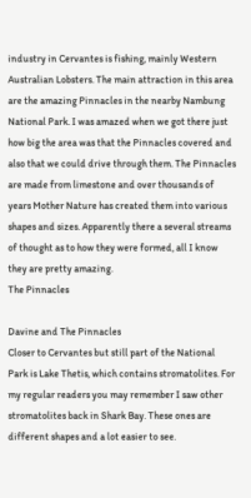industry in Cervantes is fishing, mainly Western Australian Lobsters. The main attraction in this area are the amazing Pinnacles in the nearby Nambung National Park. I was amazed when we got there just how big the area was that the Pinnacles covered and also that we could drive through them. The Pinnacles are made from limestone and over thousands of years Mother Nature has created them into various shapes and sizes. Apparently there a several streams of thought as to how they were formed, all I know they are pretty amazing.
The Pinnacles

Davine and The Pinnacles
Closer to Cervantes but still part of the National Park is Lake Thetis, which contains stromatolites. For my regular readers you may remember I saw other stromatolites back in Shark Bay. These ones are different shapes and a lot easier to see.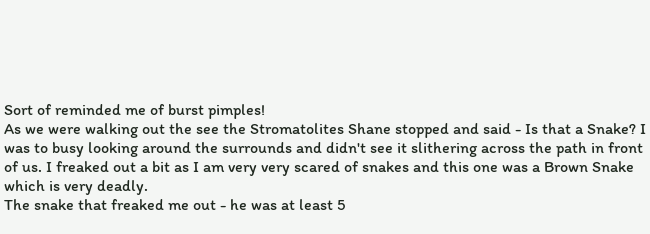Sort of reminded me of burst pimples!
As we were walking out the see the Stromatolites Shane stopped and said - Is that a Snake? I was to busy looking around the surrounds and didn't see it slithering across the path in front of us. I freaked out a bit as I am very very scared of snakes and this one was a Brown Snake which is very deadly.
The snake that freaked me out - he was at least 5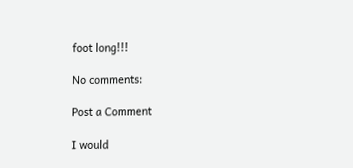foot long!!!

No comments:

Post a Comment

I would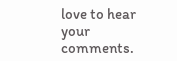love to hear your comments.